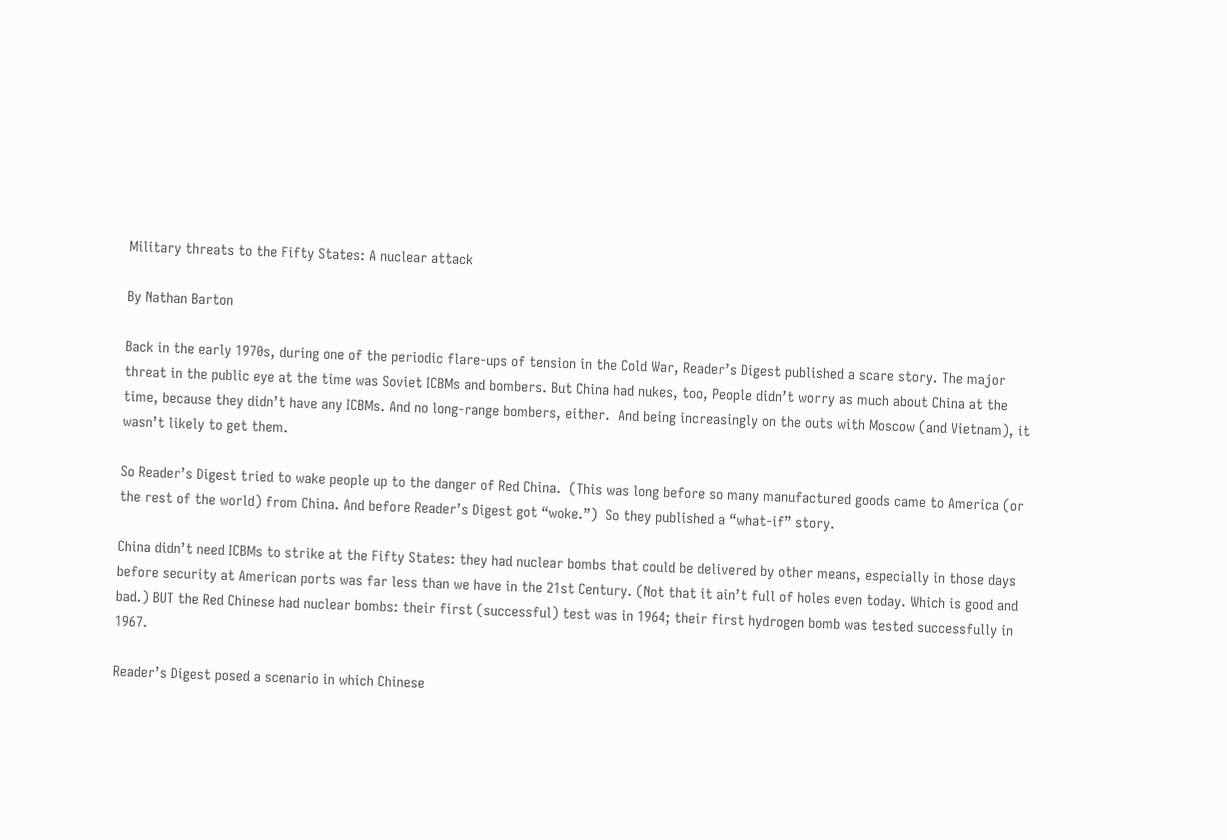Military threats to the Fifty States: A nuclear attack

By Nathan Barton

Back in the early 1970s, during one of the periodic flare-ups of tension in the Cold War, Reader’s Digest published a scare story. The major threat in the public eye at the time was Soviet ICBMs and bombers. But China had nukes, too, People didn’t worry as much about China at the time, because they didn’t have any ICBMs. And no long-range bombers, either.  And being increasingly on the outs with Moscow (and Vietnam), it wasn’t likely to get them.

So Reader’s Digest tried to wake people up to the danger of Red China.  (This was long before so many manufactured goods came to America (or the rest of the world) from China. And before Reader’s Digest got “woke.”)  So they published a “what-if” story.

China didn’t need ICBMs to strike at the Fifty States: they had nuclear bombs that could be delivered by other means, especially in those days before security at American ports was far less than we have in the 21st Century. (Not that it ain’t full of holes even today. Which is good and bad.) BUT the Red Chinese had nuclear bombs: their first (successful) test was in 1964; their first hydrogen bomb was tested successfully in 1967.

Reader’s Digest posed a scenario in which Chinese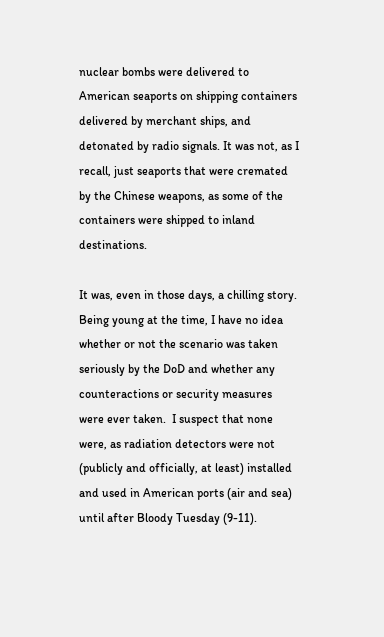nuclear bombs were delivered to American seaports on shipping containers delivered by merchant ships, and detonated by radio signals. It was not, as I recall, just seaports that were cremated by the Chinese weapons, as some of the containers were shipped to inland destinations.

It was, even in those days, a chilling story.  Being young at the time, I have no idea whether or not the scenario was taken seriously by the DoD and whether any counteractions or security measures were ever taken.  I suspect that none were, as radiation detectors were not (publicly and officially, at least) installed and used in American ports (air and sea) until after Bloody Tuesday (9-11).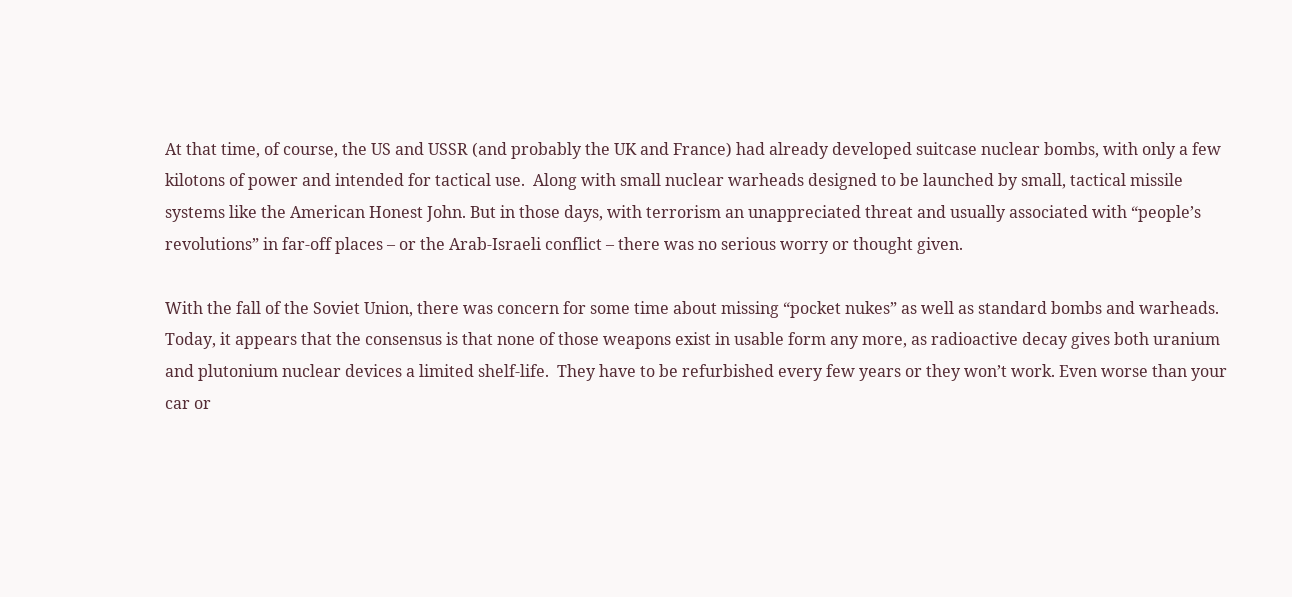At that time, of course, the US and USSR (and probably the UK and France) had already developed suitcase nuclear bombs, with only a few kilotons of power and intended for tactical use.  Along with small nuclear warheads designed to be launched by small, tactical missile systems like the American Honest John. But in those days, with terrorism an unappreciated threat and usually associated with “people’s revolutions” in far-off places – or the Arab-Israeli conflict – there was no serious worry or thought given.

With the fall of the Soviet Union, there was concern for some time about missing “pocket nukes” as well as standard bombs and warheads.  Today, it appears that the consensus is that none of those weapons exist in usable form any more, as radioactive decay gives both uranium and plutonium nuclear devices a limited shelf-life.  They have to be refurbished every few years or they won’t work. Even worse than your car or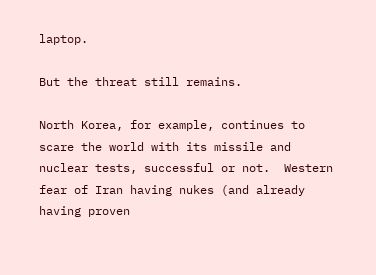laptop.

But the threat still remains.

North Korea, for example, continues to scare the world with its missile and nuclear tests, successful or not.  Western fear of Iran having nukes (and already having proven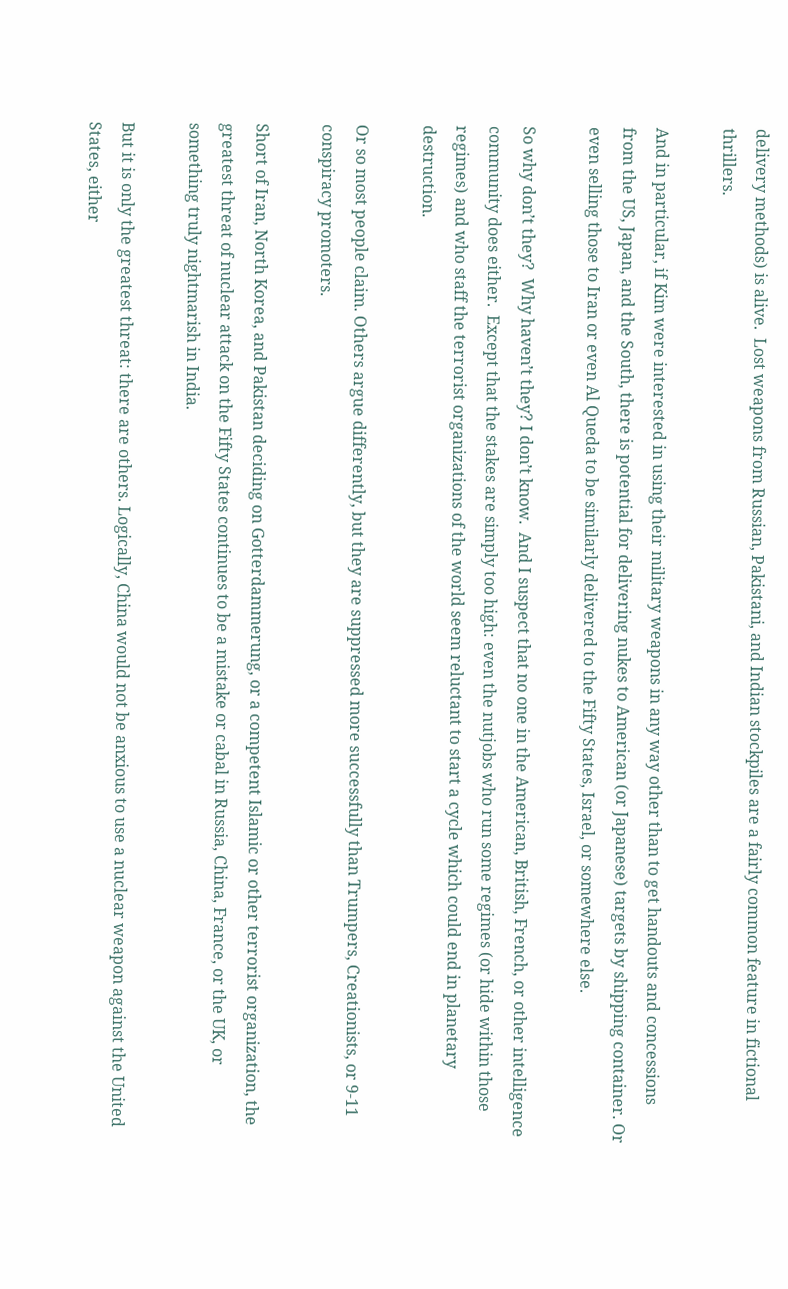delivery methods) is alive.  Lost weapons from Russian, Pakistani, and Indian stockpiles are a fairly common feature in fictional thrillers.

And in particular, if Kim were interested in using their military weapons in any way other than to get handouts and concessions from the US, Japan, and the South, there is potential for delivering nukes to American (or Japanese) targets by shipping container. Or even selling those to Iran or even Al Queda to be similarly delivered to the Fifty States, Israel, or somewhere else.

So why don’t they?  Why haven’t they? I don’t know.  And I suspect that no one in the American, British, French, or other intelligence community does either.  Except that the stakes are simply too high: even the nutjobs who run some regimes (or hide within those regimes) and who staff the terrorist organizations of the world seem reluctant to start a cycle which could end in planetary destruction.

Or so most people claim. Others argue differently, but they are suppressed more successfully than Trumpers, Creationists, or 9-11 conspiracy promoters.

Short of Iran, North Korea, and Pakistan deciding on Gotterdammerung, or a competent Islamic or other terrorist organization, the greatest threat of nuclear attack on the Fifty States continues to be a mistake or cabal in Russia, China, France, or the UK, or something truly nightmarish in India.

But it is only the greatest threat: there are others. Logically, China would not be anxious to use a nuclear weapon against the United States, either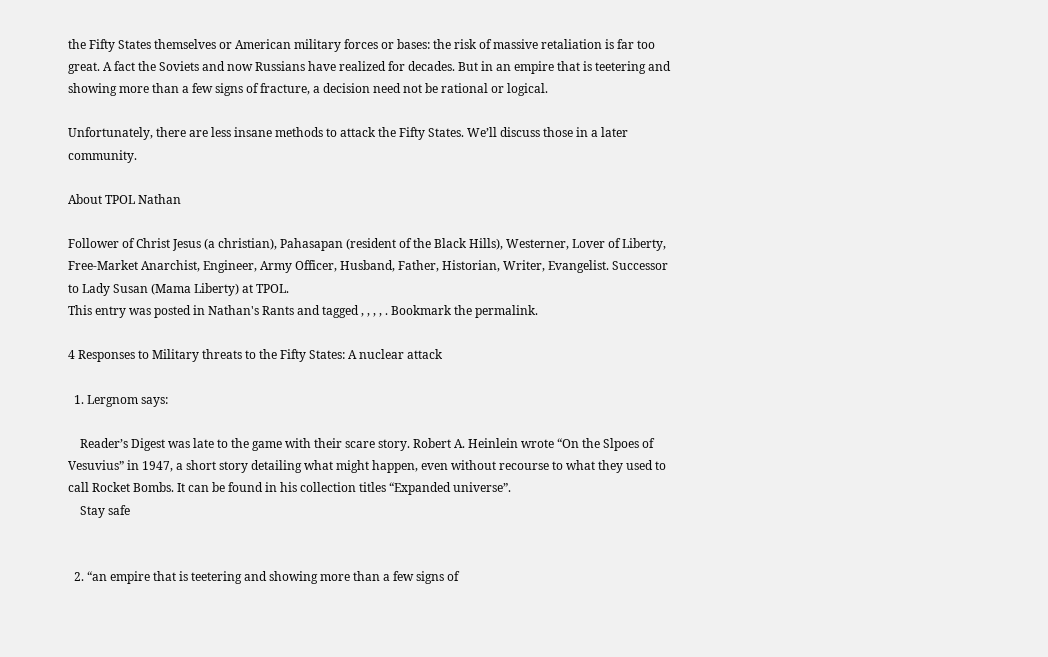the Fifty States themselves or American military forces or bases: the risk of massive retaliation is far too great. A fact the Soviets and now Russians have realized for decades. But in an empire that is teetering and showing more than a few signs of fracture, a decision need not be rational or logical.

Unfortunately, there are less insane methods to attack the Fifty States. We’ll discuss those in a later community.

About TPOL Nathan

Follower of Christ Jesus (a christian), Pahasapan (resident of the Black Hills), Westerner, Lover of Liberty, Free-Market Anarchist, Engineer, Army Officer, Husband, Father, Historian, Writer, Evangelist. Successor to Lady Susan (Mama Liberty) at TPOL.
This entry was posted in Nathan's Rants and tagged , , , , . Bookmark the permalink.

4 Responses to Military threats to the Fifty States: A nuclear attack

  1. Lergnom says:

    Reader’s Digest was late to the game with their scare story. Robert A. Heinlein wrote “On the Slpoes of Vesuvius” in 1947, a short story detailing what might happen, even without recourse to what they used to call Rocket Bombs. It can be found in his collection titles “Expanded universe”.
    Stay safe


  2. “an empire that is teetering and showing more than a few signs of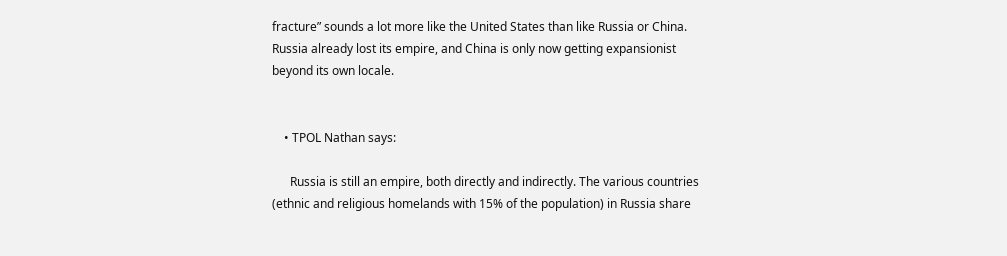fracture” sounds a lot more like the United States than like Russia or China. Russia already lost its empire, and China is only now getting expansionist beyond its own locale.


    • TPOL Nathan says:

      Russia is still an empire, both directly and indirectly. The various countries (ethnic and religious homelands with 15% of the population) in Russia share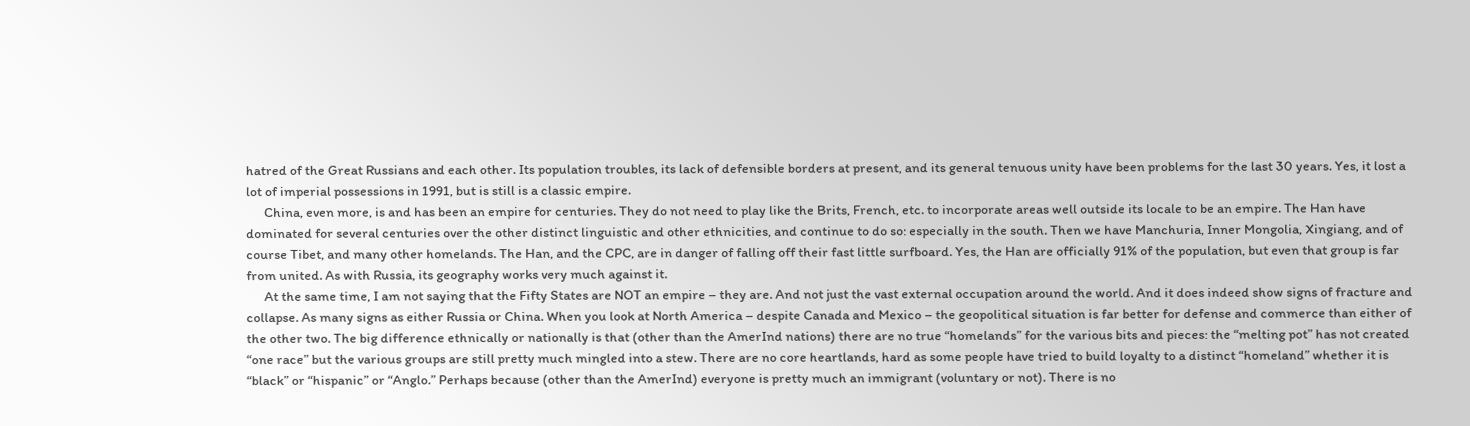hatred of the Great Russians and each other. Its population troubles, its lack of defensible borders at present, and its general tenuous unity have been problems for the last 30 years. Yes, it lost a lot of imperial possessions in 1991, but is still is a classic empire.
      China, even more, is and has been an empire for centuries. They do not need to play like the Brits, French, etc. to incorporate areas well outside its locale to be an empire. The Han have dominated for several centuries over the other distinct linguistic and other ethnicities, and continue to do so: especially in the south. Then we have Manchuria, Inner Mongolia, Xingiang, and of course Tibet, and many other homelands. The Han, and the CPC, are in danger of falling off their fast little surfboard. Yes, the Han are officially 91% of the population, but even that group is far from united. As with Russia, its geography works very much against it.
      At the same time, I am not saying that the Fifty States are NOT an empire – they are. And not just the vast external occupation around the world. And it does indeed show signs of fracture and collapse. As many signs as either Russia or China. When you look at North America – despite Canada and Mexico – the geopolitical situation is far better for defense and commerce than either of the other two. The big difference ethnically or nationally is that (other than the AmerInd nations) there are no true “homelands” for the various bits and pieces: the “melting pot” has not created “one race” but the various groups are still pretty much mingled into a stew. There are no core heartlands, hard as some people have tried to build loyalty to a distinct “homeland” whether it is “black” or “hispanic” or “Anglo.” Perhaps because (other than the AmerInd) everyone is pretty much an immigrant (voluntary or not). There is no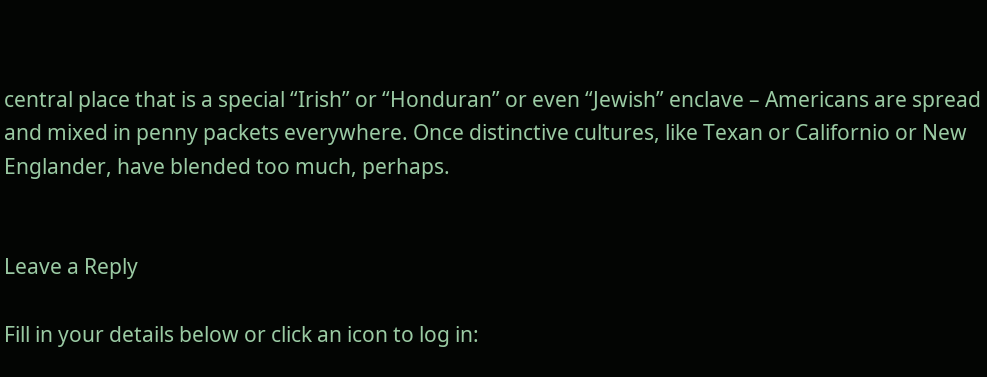central place that is a special “Irish” or “Honduran” or even “Jewish” enclave – Americans are spread and mixed in penny packets everywhere. Once distinctive cultures, like Texan or Californio or New Englander, have blended too much, perhaps.


Leave a Reply

Fill in your details below or click an icon to log in: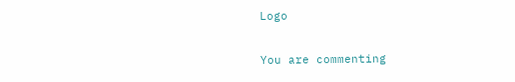Logo

You are commenting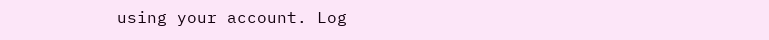using your account. Log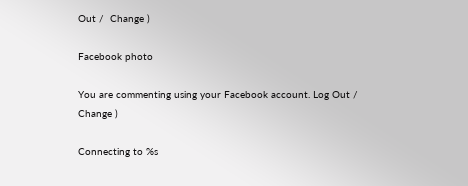Out /  Change )

Facebook photo

You are commenting using your Facebook account. Log Out /  Change )

Connecting to %s